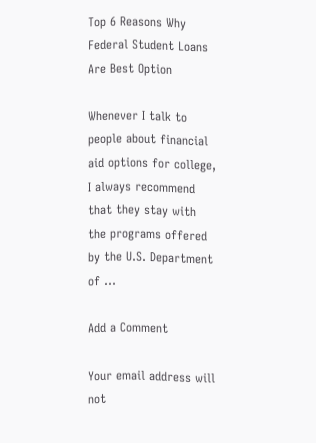Top 6 Reasons Why Federal Student Loans Are Best Option

Whenever I talk to people about financial aid options for college, I always recommend that they stay with the programs offered by the U.S. Department of …

Add a Comment

Your email address will not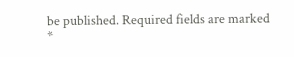be published. Required fields are marked *